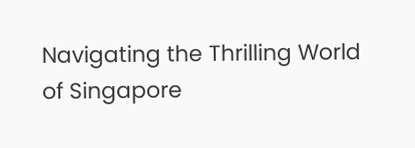Navigating the Thrilling World of Singapore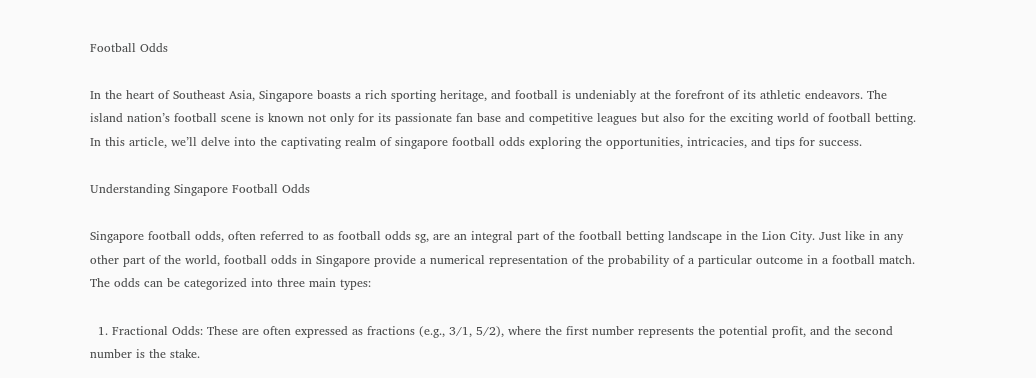Football Odds

In the heart of Southeast Asia, Singapore boasts a rich sporting heritage, and football is undeniably at the forefront of its athletic endeavors. The island nation’s football scene is known not only for its passionate fan base and competitive leagues but also for the exciting world of football betting. In this article, we’ll delve into the captivating realm of singapore football odds exploring the opportunities, intricacies, and tips for success.

Understanding Singapore Football Odds

Singapore football odds, often referred to as football odds sg, are an integral part of the football betting landscape in the Lion City. Just like in any other part of the world, football odds in Singapore provide a numerical representation of the probability of a particular outcome in a football match. The odds can be categorized into three main types:

  1. Fractional Odds: These are often expressed as fractions (e.g., 3/1, 5/2), where the first number represents the potential profit, and the second number is the stake.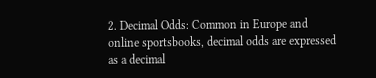2. Decimal Odds: Common in Europe and online sportsbooks, decimal odds are expressed as a decimal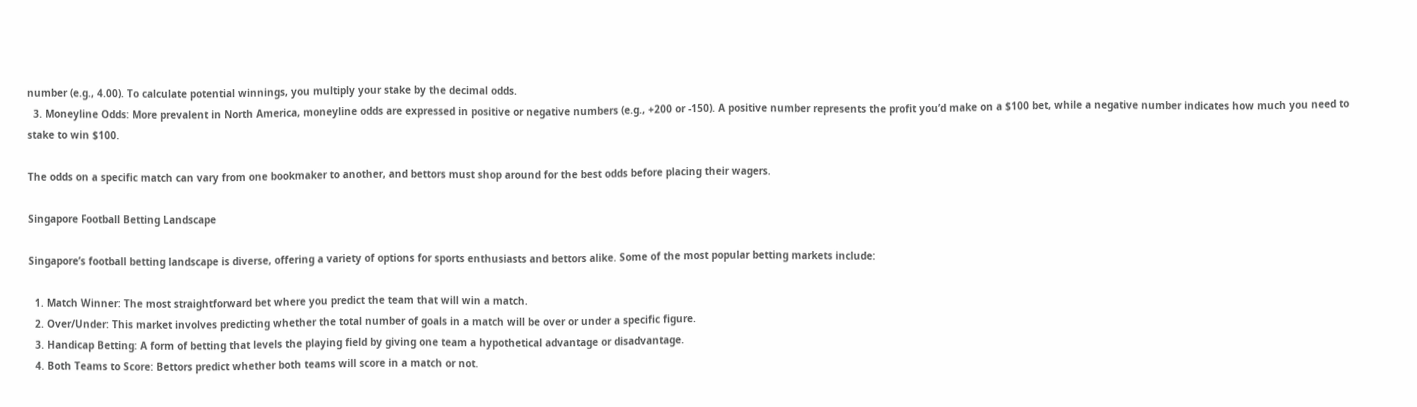number (e.g., 4.00). To calculate potential winnings, you multiply your stake by the decimal odds.
  3. Moneyline Odds: More prevalent in North America, moneyline odds are expressed in positive or negative numbers (e.g., +200 or -150). A positive number represents the profit you’d make on a $100 bet, while a negative number indicates how much you need to stake to win $100.

The odds on a specific match can vary from one bookmaker to another, and bettors must shop around for the best odds before placing their wagers.

Singapore Football Betting Landscape

Singapore’s football betting landscape is diverse, offering a variety of options for sports enthusiasts and bettors alike. Some of the most popular betting markets include:

  1. Match Winner: The most straightforward bet where you predict the team that will win a match.
  2. Over/Under: This market involves predicting whether the total number of goals in a match will be over or under a specific figure.
  3. Handicap Betting: A form of betting that levels the playing field by giving one team a hypothetical advantage or disadvantage.
  4. Both Teams to Score: Bettors predict whether both teams will score in a match or not.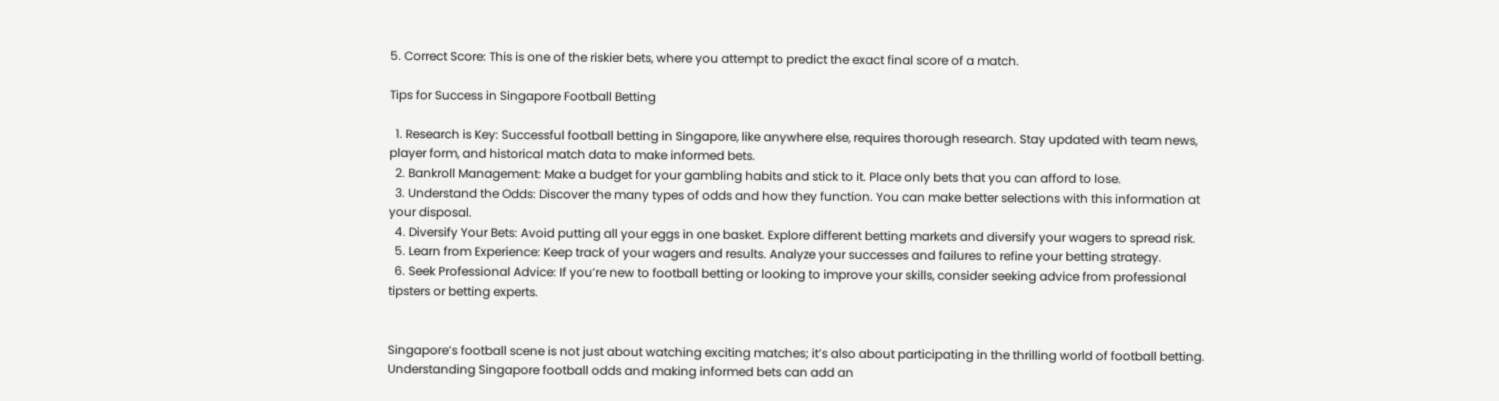5. Correct Score: This is one of the riskier bets, where you attempt to predict the exact final score of a match.

Tips for Success in Singapore Football Betting

  1. Research is Key: Successful football betting in Singapore, like anywhere else, requires thorough research. Stay updated with team news, player form, and historical match data to make informed bets.
  2. Bankroll Management: Make a budget for your gambling habits and stick to it. Place only bets that you can afford to lose.
  3. Understand the Odds: Discover the many types of odds and how they function. You can make better selections with this information at your disposal.
  4. Diversify Your Bets: Avoid putting all your eggs in one basket. Explore different betting markets and diversify your wagers to spread risk.
  5. Learn from Experience: Keep track of your wagers and results. Analyze your successes and failures to refine your betting strategy.
  6. Seek Professional Advice: If you’re new to football betting or looking to improve your skills, consider seeking advice from professional tipsters or betting experts.


Singapore’s football scene is not just about watching exciting matches; it’s also about participating in the thrilling world of football betting. Understanding Singapore football odds and making informed bets can add an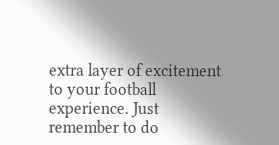extra layer of excitement to your football experience. Just remember to do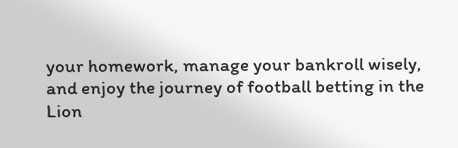your homework, manage your bankroll wisely, and enjoy the journey of football betting in the Lion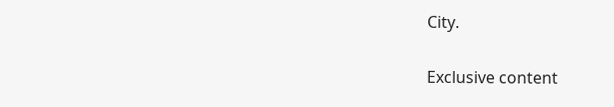City.

Exclusive content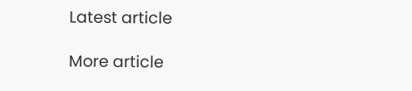Latest article

More article